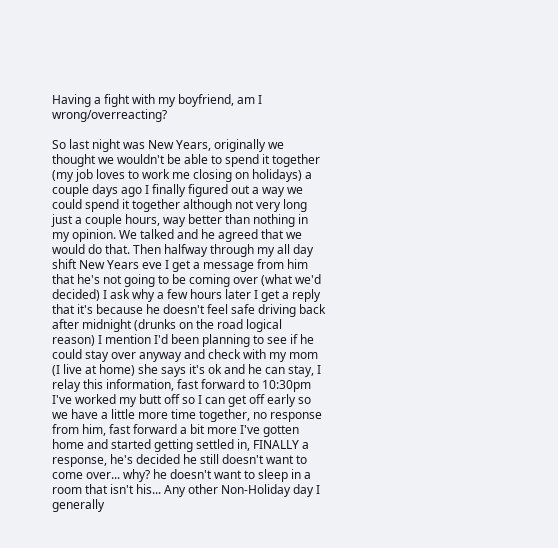Having a fight with my boyfriend, am I wrong/overreacting?

So last night was New Years, originally we thought we wouldn't be able to spend it together (my job loves to work me closing on holidays) a couple days ago I finally figured out a way we could spend it together although not very long just a couple hours, way better than nothing in my opinion. We talked and he agreed that we would do that. Then halfway through my all day shift New Years eve I get a message from him that he's not going to be coming over (what we'd decided) I ask why a few hours later I get a reply that it's because he doesn't feel safe driving back after midnight (drunks on the road logical reason) I mention I'd been planning to see if he could stay over anyway and check with my mom (I live at home) she says it's ok and he can stay, I relay this information, fast forward to 10:30pm I've worked my butt off so I can get off early so we have a little more time together, no response from him, fast forward a bit more I've gotten home and started getting settled in, FINALLY a response, he's decided he still doesn't want to come over... why? he doesn't want to sleep in a room that isn't his... Any other Non-Holiday day I generally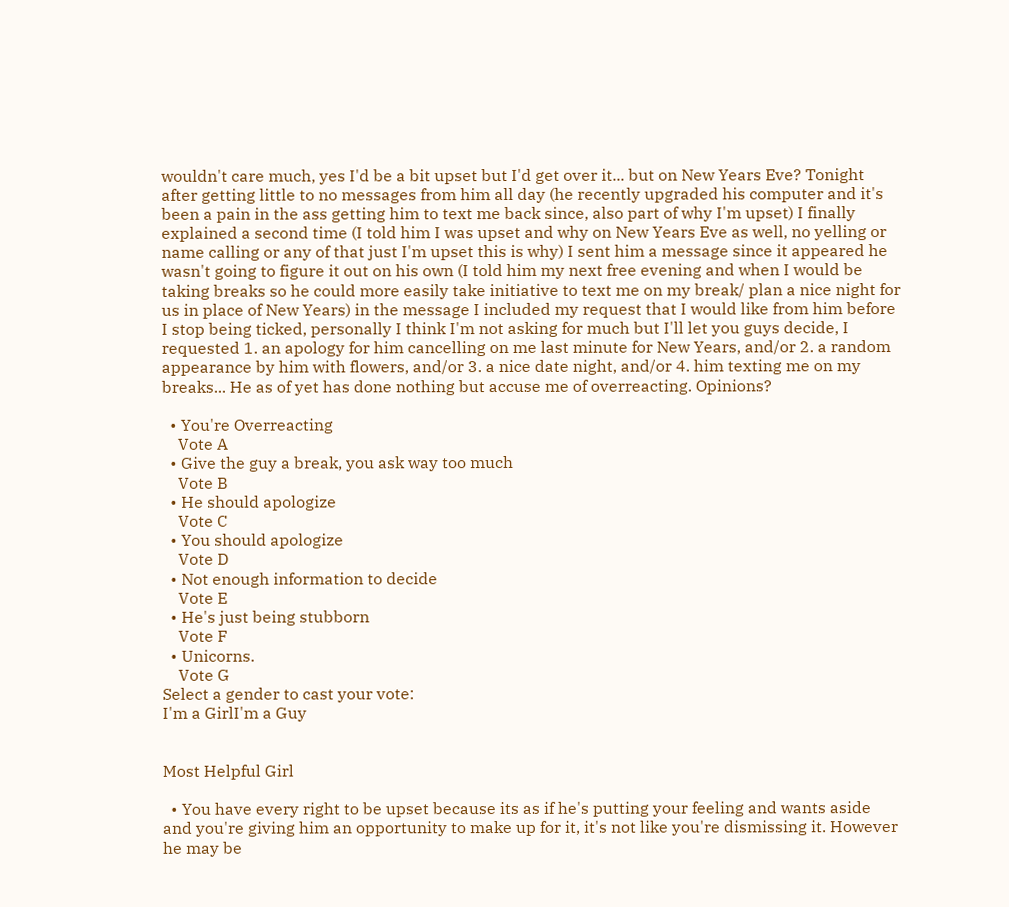wouldn't care much, yes I'd be a bit upset but I'd get over it... but on New Years Eve? Tonight after getting little to no messages from him all day (he recently upgraded his computer and it's been a pain in the ass getting him to text me back since, also part of why I'm upset) I finally explained a second time (I told him I was upset and why on New Years Eve as well, no yelling or name calling or any of that just I'm upset this is why) I sent him a message since it appeared he wasn't going to figure it out on his own (I told him my next free evening and when I would be taking breaks so he could more easily take initiative to text me on my break/ plan a nice night for us in place of New Years) in the message I included my request that I would like from him before I stop being ticked, personally I think I'm not asking for much but I'll let you guys decide, I requested 1. an apology for him cancelling on me last minute for New Years, and/or 2. a random appearance by him with flowers, and/or 3. a nice date night, and/or 4. him texting me on my breaks... He as of yet has done nothing but accuse me of overreacting. Opinions?

  • You're Overreacting
    Vote A
  • Give the guy a break, you ask way too much
    Vote B
  • He should apologize
    Vote C
  • You should apologize
    Vote D
  • Not enough information to decide
    Vote E
  • He's just being stubborn
    Vote F
  • Unicorns.
    Vote G
Select a gender to cast your vote:
I'm a GirlI'm a Guy


Most Helpful Girl

  • You have every right to be upset because its as if he's putting your feeling and wants aside and you're giving him an opportunity to make up for it, it's not like you're dismissing it. However he may be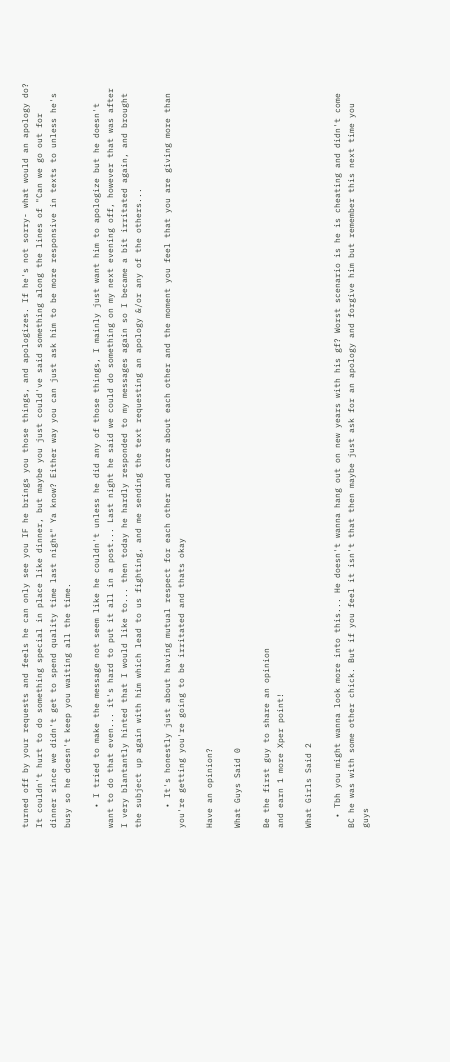turned off by your requests and feels he can only see you IF he brings you those things, and apologizes. If he's not sorry- what would an apology do? It couldn't hurt to do something special in place like dinner, but maybe you just could've said something along the lines of "Can we go out for dinner since we didn't get to spend quality time last night" Ya know? Either way you can just ask him to be more responsive in texts to unless he's busy so he doesn't keep you waiting all the time.

    • I tried to make the message not seem like he couldn't unless he did any of those things, I mainly just want him to apologize but he doesn't want to do that even... it's hard to put it all in a post... Last night he said we could do something on my next evening off, however that was after I very blantantly hinted that I would like to... then today he hardly responded to my messages again so I became a bit irritated again, and brought the subject up again with him which lead to us fighting, and me sending the text requesting an apology &/or any of the others...

    • It's honestly just about having mutual respect for each other and care about each other and the moment you feel that you are giving more than you're getting you're going to be irritated and thats okay

Have an opinion?

What Guys Said 0

Be the first guy to share an opinion
and earn 1 more Xper point!

What Girls Said 2

  • Tbh you might wanna look more into this... He doesn't wanna hang out on new years with his gf? Worst scenario is he is cheating and didn't come BC he was with some other chick. But if you feel it isn't that then maybe just ask for an apology and forgive him but remember this next time you guys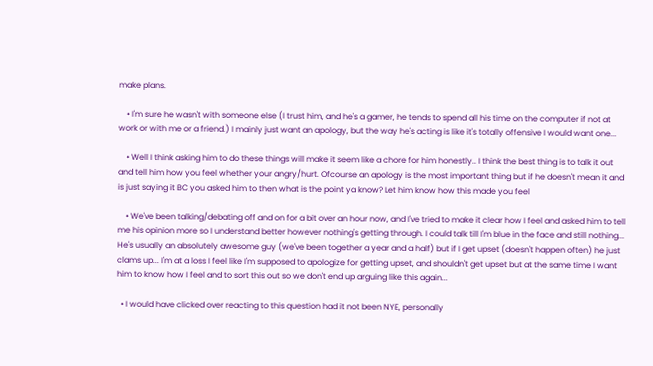make plans.

    • I'm sure he wasn't with someone else (I trust him, and he's a gamer, he tends to spend all his time on the computer if not at work or with me or a friend.) I mainly just want an apology, but the way he's acting is like it's totally offensive I would want one...

    • Well I think asking him to do these things will make it seem like a chore for him honestly.. I think the best thing is to talk it out and tell him how you feel whether your angry/hurt. Ofcourse an apology is the most important thing but if he doesn't mean it and is just saying it BC you asked him to then what is the point ya know? Let him know how this made you feel

    • We've been talking/debating off and on for a bit over an hour now, and I've tried to make it clear how I feel and asked him to tell me his opinion more so I understand better however nothing's getting through. I could talk till I'm blue in the face and still nothing... He's usually an absolutely awesome guy (we've been together a year and a half) but if I get upset (doesn't happen often) he just clams up... I'm at a loss I feel like I'm supposed to apologize for getting upset, and shouldn't get upset but at the same time I want him to know how I feel and to sort this out so we don't end up arguing like this again...

  • I would have clicked over reacting to this question had it not been NYE, personally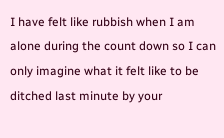I have felt like rubbish when I am alone during the count down so I can only imagine what it felt like to be ditched last minute by your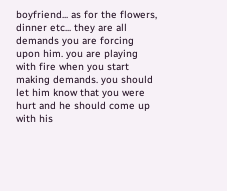boyfriend... as for the flowers, dinner etc... they are all demands you are forcing upon him. you are playing with fire when you start making demands. you should let him know that you were hurt and he should come up with his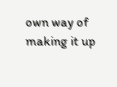own way of making it up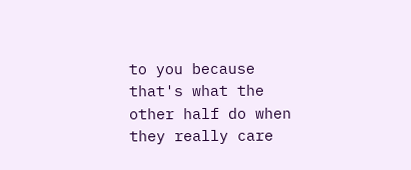to you because that's what the other half do when they really care